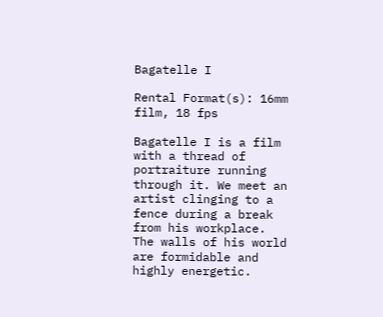Bagatelle I

Rental Format(s): 16mm film, 18 fps

Bagatelle I is a film with a thread of portraiture running through it. We meet an artist clinging to a fence during a break from his workplace. The walls of his world are formidable and highly energetic.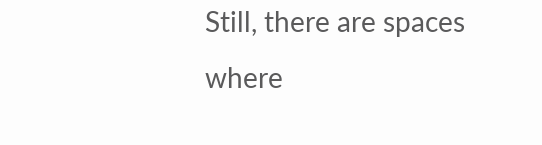Still, there are spaces where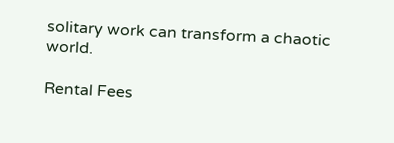solitary work can transform a chaotic world.

Rental Fees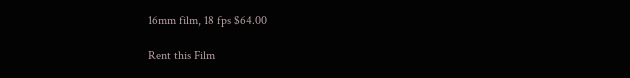16mm film, 18 fps $64.00

Rent this Film